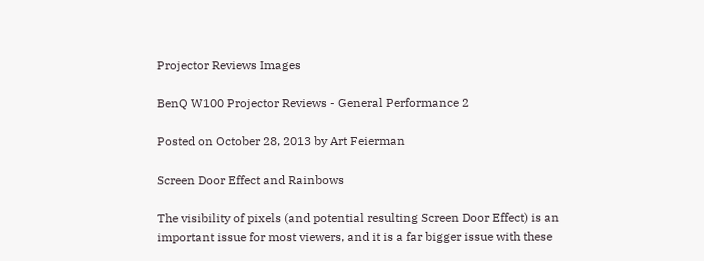Projector Reviews Images

BenQ W100 Projector Reviews - General Performance 2

Posted on October 28, 2013 by Art Feierman

Screen Door Effect and Rainbows

The visibility of pixels (and potential resulting Screen Door Effect) is an important issue for most viewers, and it is a far bigger issue with these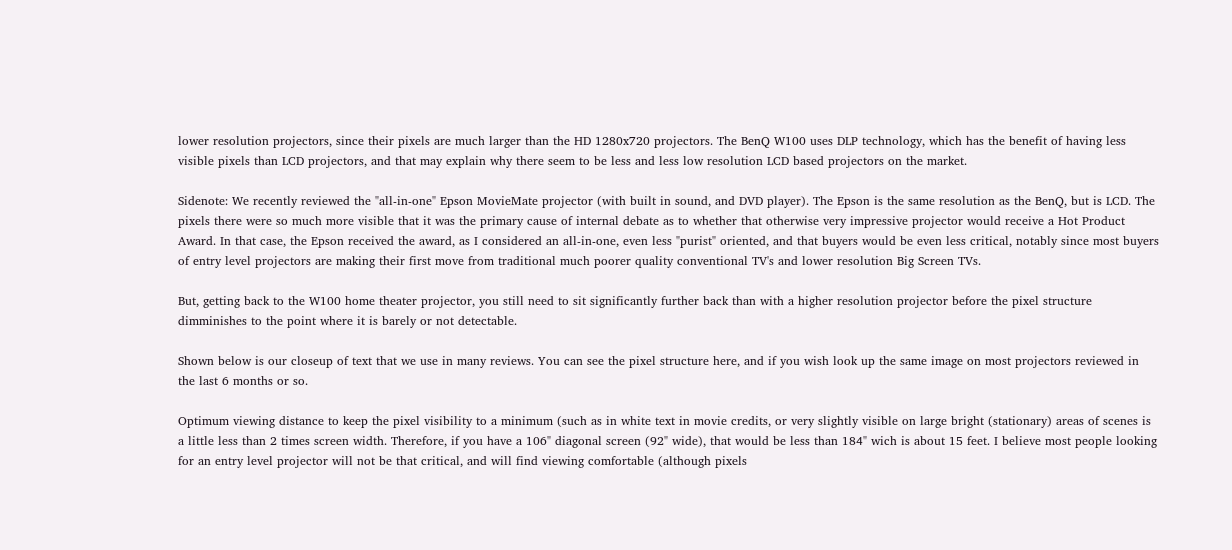lower resolution projectors, since their pixels are much larger than the HD 1280x720 projectors. The BenQ W100 uses DLP technology, which has the benefit of having less visible pixels than LCD projectors, and that may explain why there seem to be less and less low resolution LCD based projectors on the market.

Sidenote: We recently reviewed the "all-in-one" Epson MovieMate projector (with built in sound, and DVD player). The Epson is the same resolution as the BenQ, but is LCD. The pixels there were so much more visible that it was the primary cause of internal debate as to whether that otherwise very impressive projector would receive a Hot Product Award. In that case, the Epson received the award, as I considered an all-in-one, even less "purist" oriented, and that buyers would be even less critical, notably since most buyers of entry level projectors are making their first move from traditional much poorer quality conventional TV's and lower resolution Big Screen TVs.

But, getting back to the W100 home theater projector, you still need to sit significantly further back than with a higher resolution projector before the pixel structure dimminishes to the point where it is barely or not detectable.

Shown below is our closeup of text that we use in many reviews. You can see the pixel structure here, and if you wish look up the same image on most projectors reviewed in the last 6 months or so.

Optimum viewing distance to keep the pixel visibility to a minimum (such as in white text in movie credits, or very slightly visible on large bright (stationary) areas of scenes is a little less than 2 times screen width. Therefore, if you have a 106" diagonal screen (92" wide), that would be less than 184" wich is about 15 feet. I believe most people looking for an entry level projector will not be that critical, and will find viewing comfortable (although pixels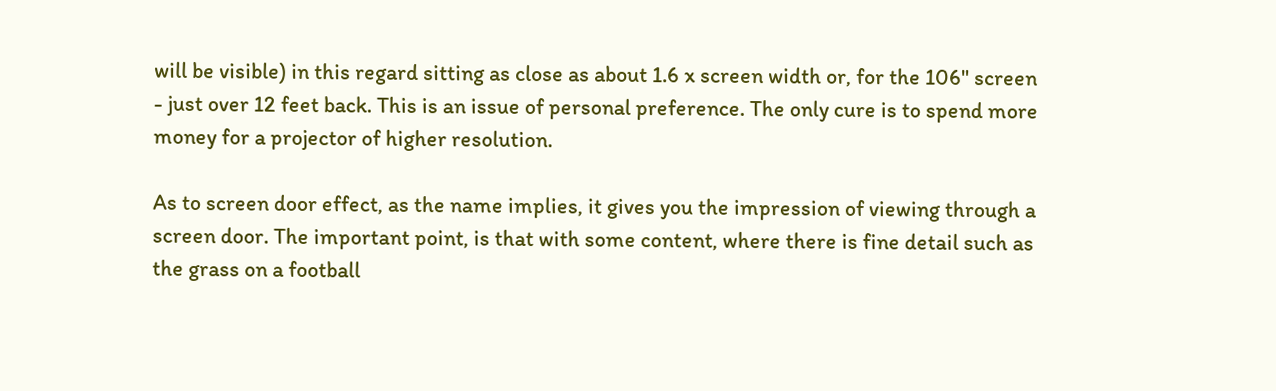will be visible) in this regard sitting as close as about 1.6 x screen width or, for the 106" screen - just over 12 feet back. This is an issue of personal preference. The only cure is to spend more money for a projector of higher resolution.

As to screen door effect, as the name implies, it gives you the impression of viewing through a screen door. The important point, is that with some content, where there is fine detail such as the grass on a football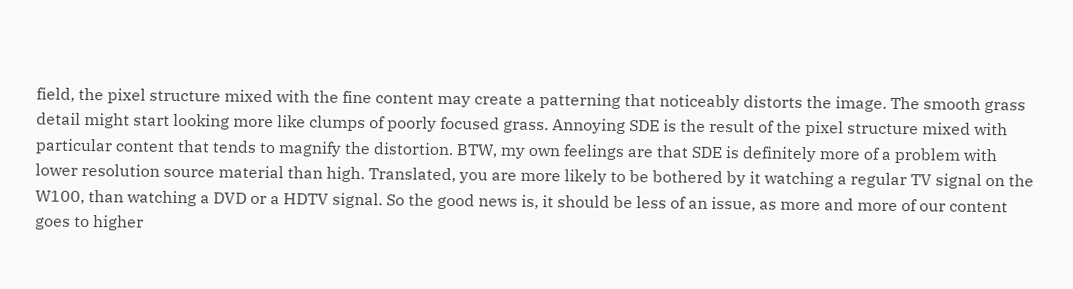field, the pixel structure mixed with the fine content may create a patterning that noticeably distorts the image. The smooth grass detail might start looking more like clumps of poorly focused grass. Annoying SDE is the result of the pixel structure mixed with particular content that tends to magnify the distortion. BTW, my own feelings are that SDE is definitely more of a problem with lower resolution source material than high. Translated, you are more likely to be bothered by it watching a regular TV signal on the W100, than watching a DVD or a HDTV signal. So the good news is, it should be less of an issue, as more and more of our content goes to higher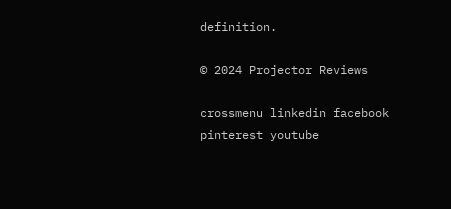definition.

© 2024 Projector Reviews

crossmenu linkedin facebook pinterest youtube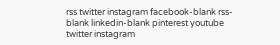rss twitter instagram facebook-blank rss-blank linkedin-blank pinterest youtube twitter instagram